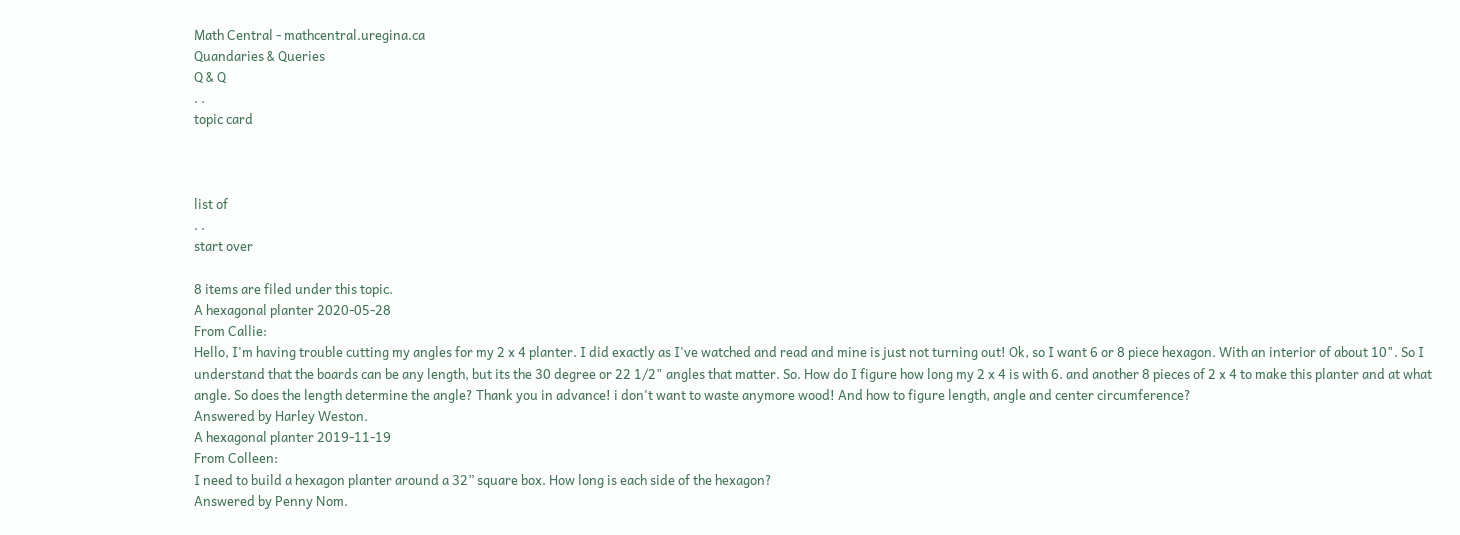Math Central - mathcentral.uregina.ca
Quandaries & Queries
Q & Q
. .
topic card



list of
. .
start over

8 items are filed under this topic.
A hexagonal planter 2020-05-28
From Callie:
Hello, I'm having trouble cutting my angles for my 2 x 4 planter. I did exactly as I've watched and read and mine is just not turning out! Ok, so I want 6 or 8 piece hexagon. With an interior of about 10". So I understand that the boards can be any length, but its the 30 degree or 22 1/2" angles that matter. So. How do I figure how long my 2 x 4 is with 6. and another 8 pieces of 2 x 4 to make this planter and at what angle. So does the length determine the angle? Thank you in advance! i don't want to waste anymore wood! And how to figure length, angle and center circumference?
Answered by Harley Weston.
A hexagonal planter 2019-11-19
From Colleen:
I need to build a hexagon planter around a 32” square box. How long is each side of the hexagon?
Answered by Penny Nom.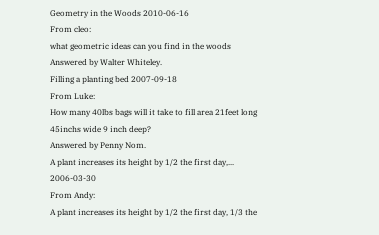Geometry in the Woods 2010-06-16
From cleo:
what geometric ideas can you find in the woods
Answered by Walter Whiteley.
Filling a planting bed 2007-09-18
From Luke:
How many 40lbs bags will it take to fill area 21feet long 45inchs wide 9 inch deep?
Answered by Penny Nom.
A plant increases its height by 1/2 the first day,... 2006-03-30
From Andy:
A plant increases its height by 1/2 the first day, 1/3 the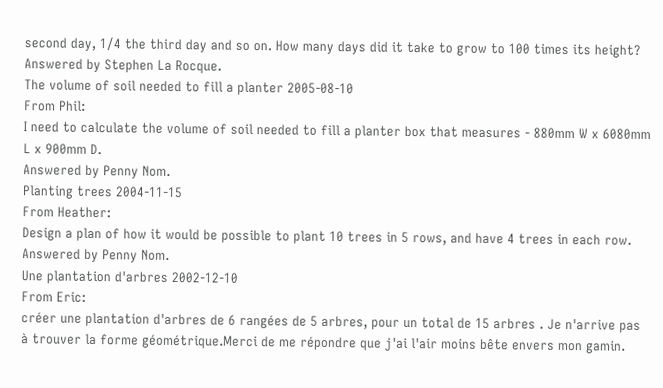second day, 1/4 the third day and so on. How many days did it take to grow to 100 times its height?
Answered by Stephen La Rocque.
The volume of soil needed to fill a planter 2005-08-10
From Phil:
I need to calculate the volume of soil needed to fill a planter box that measures - 880mm W x 6080mm L x 900mm D.
Answered by Penny Nom.
Planting trees 2004-11-15
From Heather:
Design a plan of how it would be possible to plant 10 trees in 5 rows, and have 4 trees in each row.
Answered by Penny Nom.
Une plantation d'arbres 2002-12-10
From Eric:
créer une plantation d'arbres de 6 rangées de 5 arbres, pour un total de 15 arbres . Je n'arrive pas à trouver la forme géométrique.Merci de me répondre que j'ai l'air moins bête envers mon gamin.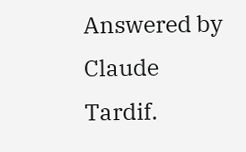Answered by Claude Tardif.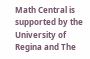Math Central is supported by the University of Regina and The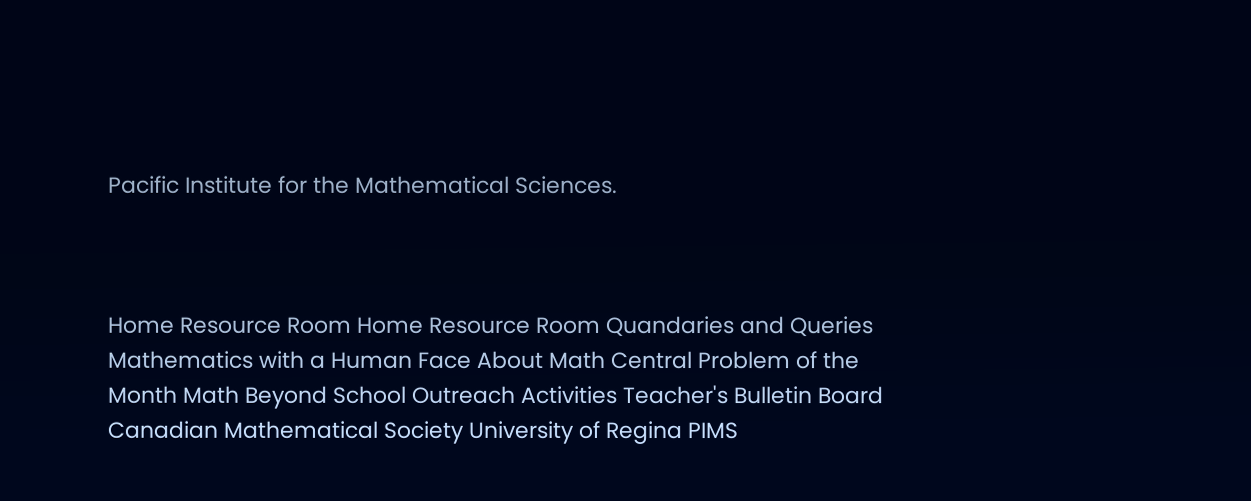Pacific Institute for the Mathematical Sciences.



Home Resource Room Home Resource Room Quandaries and Queries Mathematics with a Human Face About Math Central Problem of the Month Math Beyond School Outreach Activities Teacher's Bulletin Board Canadian Mathematical Society University of Regina PIMS